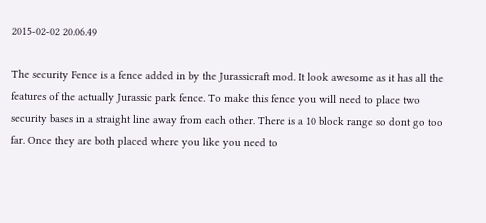2015-02-02 20.06.49

The security Fence is a fence added in by the Jurassicraft mod. It look awesome as it has all the features of the actually Jurassic park fence. To make this fence you will need to place two security bases in a straight line away from each other. There is a 10 block range so dont go too far. Once they are both placed where you like you need to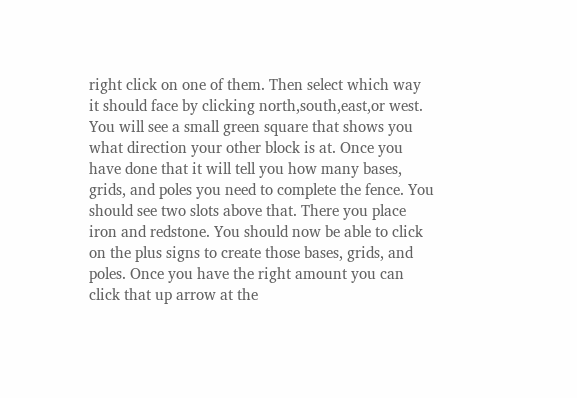right click on one of them. Then select which way it should face by clicking north,south,east,or west. You will see a small green square that shows you what direction your other block is at. Once you have done that it will tell you how many bases, grids, and poles you need to complete the fence. You should see two slots above that. There you place iron and redstone. You should now be able to click on the plus signs to create those bases, grids, and poles. Once you have the right amount you can click that up arrow at the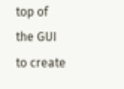top of the GUI to create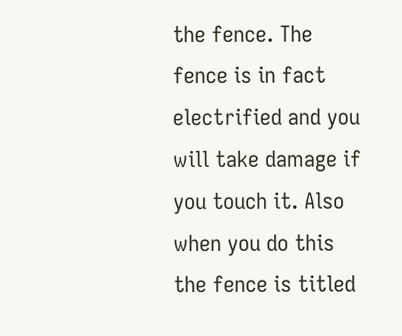the fence. The fence is in fact electrified and you will take damage if you touch it. Also when you do this the fence is titled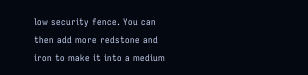low security fence. You can then add more redstone and iron to make it into a medium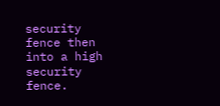security fence then into a high security fence.